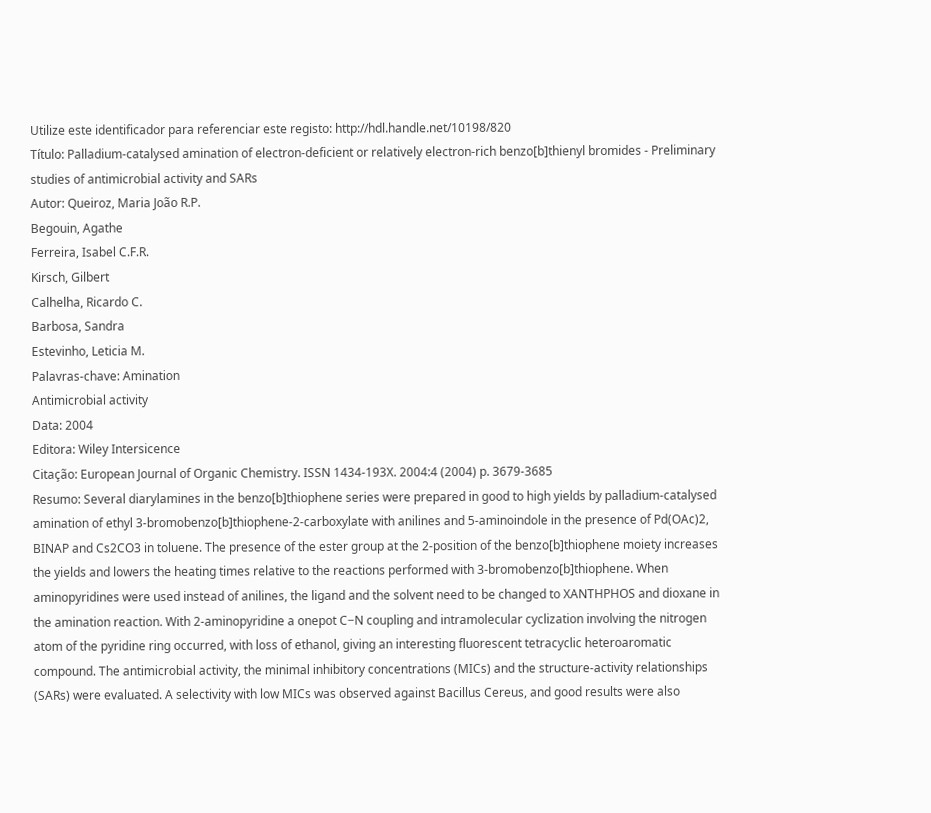Utilize este identificador para referenciar este registo: http://hdl.handle.net/10198/820
Título: Palladium-catalysed amination of electron-deficient or relatively electron-rich benzo[b]thienyl bromides - Preliminary studies of antimicrobial activity and SARs
Autor: Queiroz, Maria João R.P.
Begouin, Agathe
Ferreira, Isabel C.F.R.
Kirsch, Gilbert
Calhelha, Ricardo C.
Barbosa, Sandra
Estevinho, Leticia M.
Palavras-chave: Amination
Antimicrobial activity
Data: 2004
Editora: Wiley Intersicence
Citação: European Journal of Organic Chemistry. ISSN 1434-193X. 2004:4 (2004) p. 3679-3685
Resumo: Several diarylamines in the benzo[b]thiophene series were prepared in good to high yields by palladium-catalysed amination of ethyl 3-bromobenzo[b]thiophene-2-carboxylate with anilines and 5-aminoindole in the presence of Pd(OAc)2, BINAP and Cs2CO3 in toluene. The presence of the ester group at the 2-position of the benzo[b]thiophene moiety increases the yields and lowers the heating times relative to the reactions performed with 3-bromobenzo[b]thiophene. When aminopyridines were used instead of anilines, the ligand and the solvent need to be changed to XANTHPHOS and dioxane in the amination reaction. With 2-aminopyridine a onepot C−N coupling and intramolecular cyclization involving the nitrogen atom of the pyridine ring occurred, with loss of ethanol, giving an interesting fluorescent tetracyclic heteroaromatic compound. The antimicrobial activity, the minimal inhibitory concentrations (MICs) and the structure-activity relationships (SARs) were evaluated. A selectivity with low MICs was observed against Bacillus Cereus, and good results were also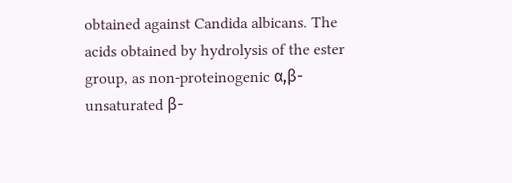obtained against Candida albicans. The acids obtained by hydrolysis of the ester group, as non-proteinogenic α,β-unsaturated β-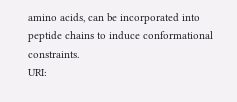amino acids, can be incorporated into peptide chains to induce conformational constraints.
URI: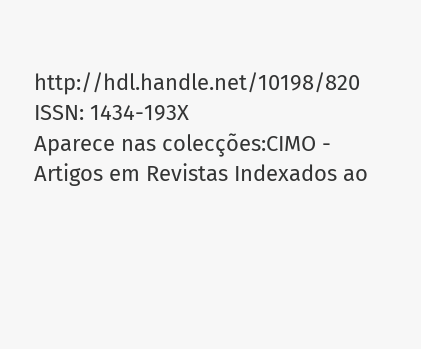http://hdl.handle.net/10198/820
ISSN: 1434-193X
Aparece nas colecções:CIMO - Artigos em Revistas Indexados ao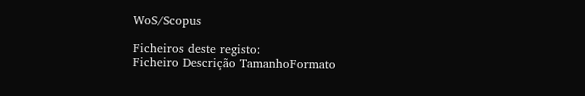WoS/Scopus

Ficheiros deste registo:
Ficheiro Descrição TamanhoFormato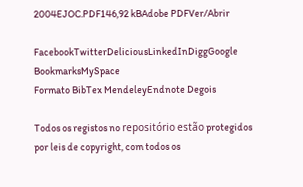2004EJOC.PDF146,92 kBAdobe PDFVer/Abrir

FacebookTwitterDeliciousLinkedInDiggGoogle BookmarksMySpace
Formato BibTex MendeleyEndnote Degois

Todos os registos no repositório estão protegidos por leis de copyright, com todos os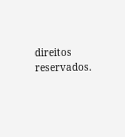direitos reservados.